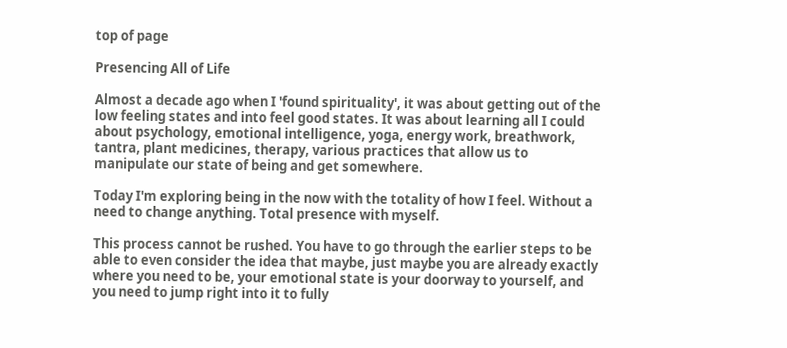top of page

Presencing All of Life

Almost a decade ago when I 'found spirituality', it was about getting out of the low feeling states and into feel good states. It was about learning all I could about psychology, emotional intelligence, yoga, energy work, breathwork, tantra, plant medicines, therapy, various practices that allow us to manipulate our state of being and get somewhere.

Today I'm exploring being in the now with the totality of how I feel. Without a need to change anything. Total presence with myself.

This process cannot be rushed. You have to go through the earlier steps to be able to even consider the idea that maybe, just maybe you are already exactly where you need to be, your emotional state is your doorway to yourself, and you need to jump right into it to fully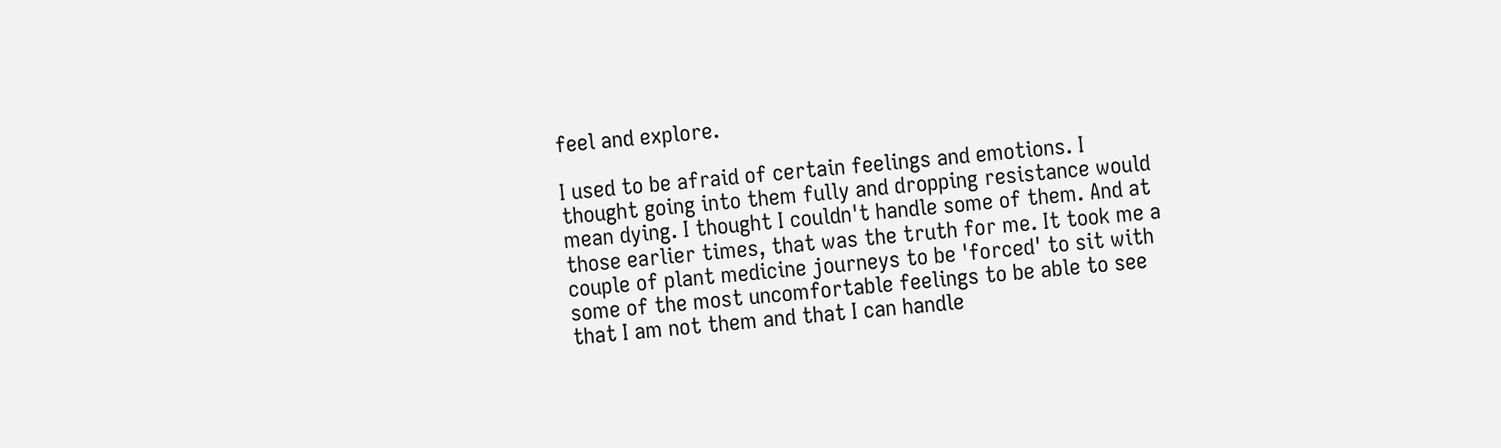feel and explore.

I used to be afraid of certain feelings and emotions. I thought going into them fully and dropping resistance would mean dying. I thought I couldn't handle some of them. And at those earlier times, that was the truth for me. It took me a couple of plant medicine journeys to be 'forced' to sit with some of the most uncomfortable feelings to be able to see that I am not them and that I can handle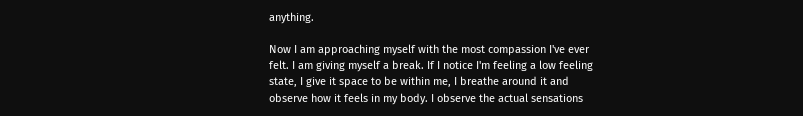anything.

Now I am approaching myself with the most compassion I've ever felt. I am giving myself a break. If I notice I'm feeling a low feeling state, I give it space to be within me, I breathe around it and observe how it feels in my body. I observe the actual sensations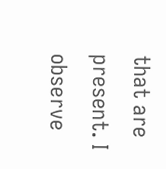that are present. I observe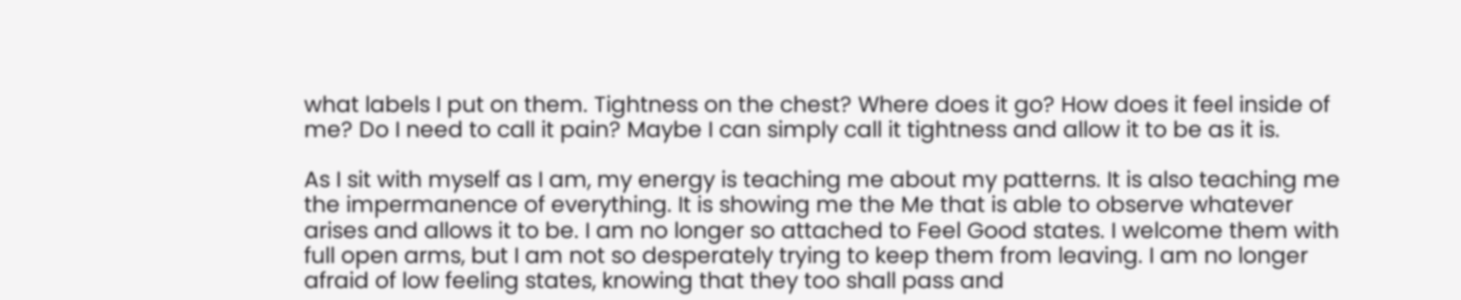what labels I put on them. Tightness on the chest? Where does it go? How does it feel inside of me? Do I need to call it pain? Maybe I can simply call it tightness and allow it to be as it is.

As I sit with myself as I am, my energy is teaching me about my patterns. It is also teaching me the impermanence of everything. It is showing me the Me that is able to observe whatever arises and allows it to be. I am no longer so attached to Feel Good states. I welcome them with full open arms, but I am not so desperately trying to keep them from leaving. I am no longer afraid of low feeling states, knowing that they too shall pass and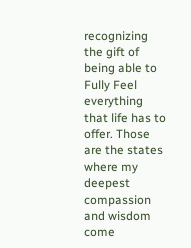recognizing the gift of being able to Fully Feel everything that life has to offer. Those are the states where my deepest compassion and wisdom come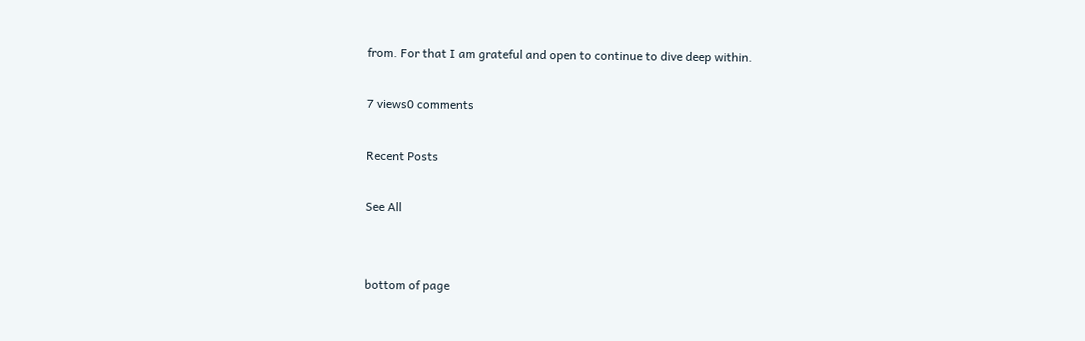from. For that I am grateful and open to continue to dive deep within.

7 views0 comments

Recent Posts

See All


bottom of page